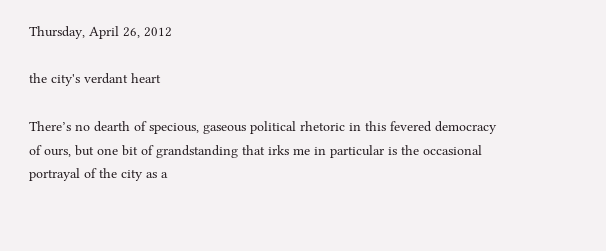Thursday, April 26, 2012

the city's verdant heart

There’s no dearth of specious, gaseous political rhetoric in this fevered democracy of ours, but one bit of grandstanding that irks me in particular is the occasional portrayal of the city as a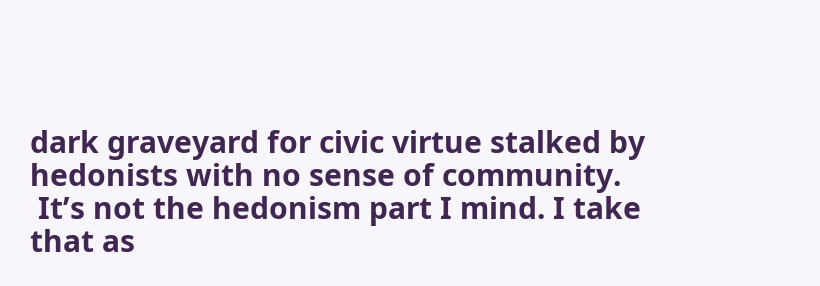dark graveyard for civic virtue stalked by hedonists with no sense of community.
 It’s not the hedonism part I mind. I take that as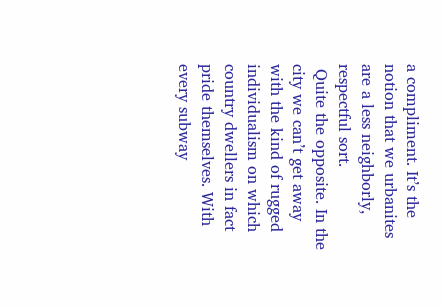a compliment. It’s the notion that we urbanites are a less neighborly, respectful sort.
 Quite the opposite. In the city we can’t get away with the kind of rugged individualism on which country dwellers in fact pride themselves. With every subway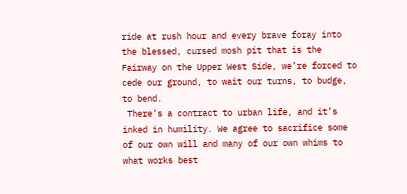ride at rush hour and every brave foray into the blessed, cursed mosh pit that is the Fairway on the Upper West Side, we’re forced to cede our ground, to wait our turns, to budge, to bend.
 There’s a contract to urban life, and it’s inked in humility. We agree to sacrifice some of our own will and many of our own whims to what works best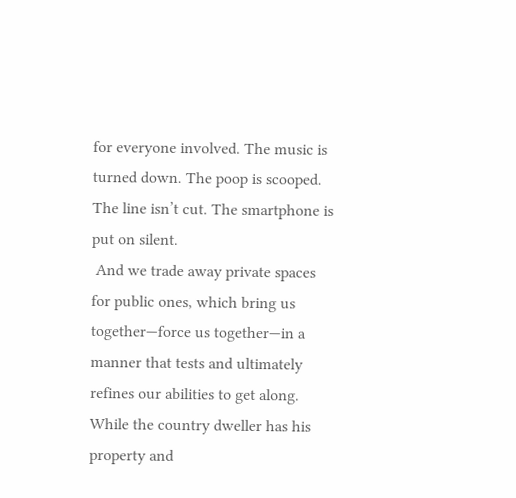for everyone involved. The music is turned down. The poop is scooped. The line isn’t cut. The smartphone is put on silent.
 And we trade away private spaces for public ones, which bring us together—force us together—in a manner that tests and ultimately refines our abilities to get along. While the country dweller has his property and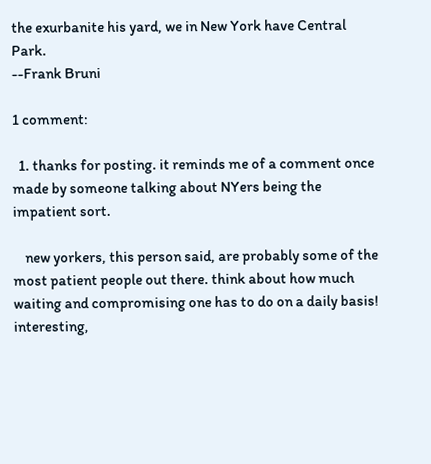the exurbanite his yard, we in New York have Central Park.
--Frank Bruni

1 comment:

  1. thanks for posting. it reminds me of a comment once made by someone talking about NYers being the impatient sort.

    new yorkers, this person said, are probably some of the most patient people out there. think about how much waiting and compromising one has to do on a daily basis! interesting,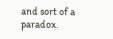and sort of a paradox.